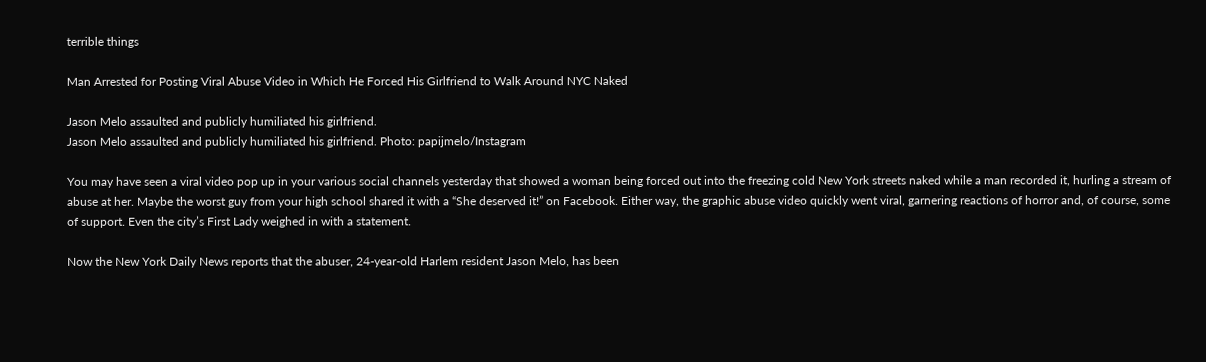terrible things

Man Arrested for Posting Viral Abuse Video in Which He Forced His Girlfriend to Walk Around NYC Naked

Jason Melo assaulted and publicly humiliated his girlfriend.
Jason Melo assaulted and publicly humiliated his girlfriend. Photo: papijmelo/Instagram

You may have seen a viral video pop up in your various social channels yesterday that showed a woman being forced out into the freezing cold New York streets naked while a man recorded it, hurling a stream of abuse at her. Maybe the worst guy from your high school shared it with a “She deserved it!” on Facebook. Either way, the graphic abuse video quickly went viral, garnering reactions of horror and, of course, some of support. Even the city’s First Lady weighed in with a statement.

Now the New York Daily News reports that the abuser, 24-year-old Harlem resident Jason Melo, has been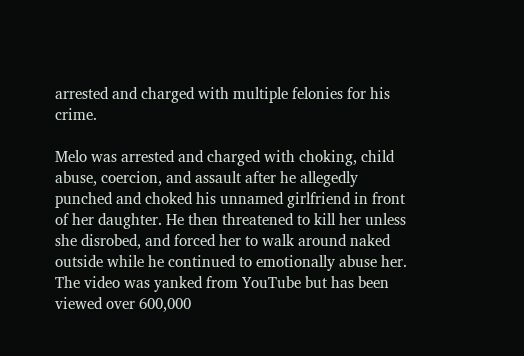arrested and charged with multiple felonies for his crime.

Melo was arrested and charged with choking, child abuse, coercion, and assault after he allegedly punched and choked his unnamed girlfriend in front of her daughter. He then threatened to kill her unless she disrobed, and forced her to walk around naked outside while he continued to emotionally abuse her. The video was yanked from YouTube but has been viewed over 600,000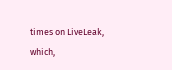times on LiveLeak, which,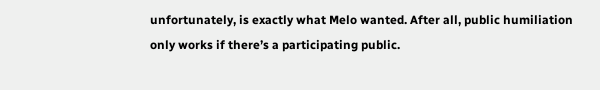unfortunately, is exactly what Melo wanted. After all, public humiliation only works if there’s a participating public.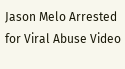Jason Melo Arrested for Viral Abuse Video